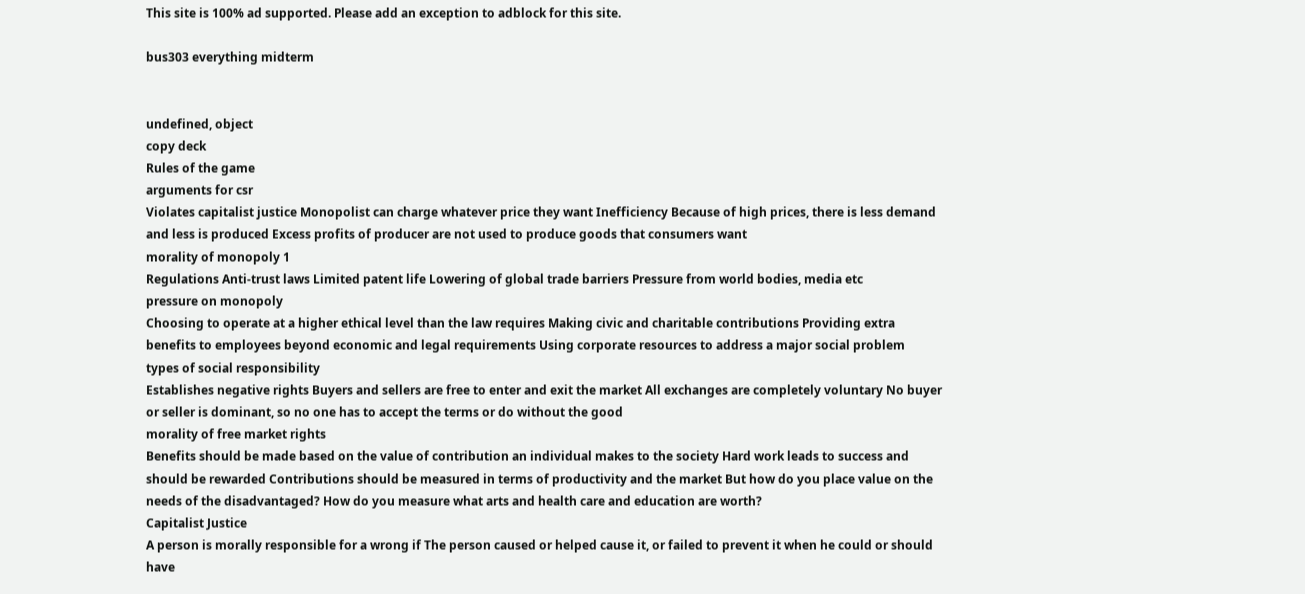This site is 100% ad supported. Please add an exception to adblock for this site.

bus303 everything midterm


undefined, object
copy deck
Rules of the game
arguments for csr
Violates capitalist justice Monopolist can charge whatever price they want Inefficiency Because of high prices, there is less demand and less is produced Excess profits of producer are not used to produce goods that consumers want
morality of monopoly 1
Regulations Anti-trust laws Limited patent life Lowering of global trade barriers Pressure from world bodies, media etc
pressure on monopoly
Choosing to operate at a higher ethical level than the law requires Making civic and charitable contributions Providing extra benefits to employees beyond economic and legal requirements Using corporate resources to address a major social problem
types of social responsibility
Establishes negative rights Buyers and sellers are free to enter and exit the market All exchanges are completely voluntary No buyer or seller is dominant, so no one has to accept the terms or do without the good
morality of free market rights
Benefits should be made based on the value of contribution an individual makes to the society Hard work leads to success and should be rewarded Contributions should be measured in terms of productivity and the market But how do you place value on the needs of the disadvantaged? How do you measure what arts and health care and education are worth?
Capitalist Justice
A person is morally responsible for a wrong if The person caused or helped cause it, or failed to prevent it when he could or should have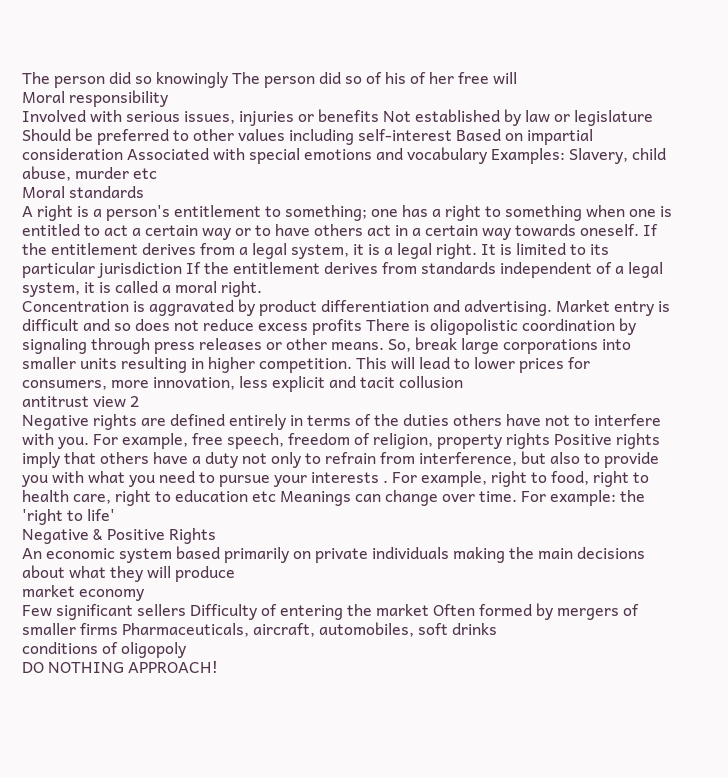The person did so knowingly The person did so of his of her free will
Moral responsibility
Involved with serious issues, injuries or benefits Not established by law or legislature Should be preferred to other values including self-interest Based on impartial consideration Associated with special emotions and vocabulary Examples: Slavery, child abuse, murder etc
Moral standards
A right is a person's entitlement to something; one has a right to something when one is entitled to act a certain way or to have others act in a certain way towards oneself. If the entitlement derives from a legal system, it is a legal right. It is limited to its particular jurisdiction If the entitlement derives from standards independent of a legal system, it is called a moral right.
Concentration is aggravated by product differentiation and advertising. Market entry is difficult and so does not reduce excess profits There is oligopolistic coordination by signaling through press releases or other means. So, break large corporations into smaller units resulting in higher competition. This will lead to lower prices for consumers, more innovation, less explicit and tacit collusion
antitrust view 2
Negative rights are defined entirely in terms of the duties others have not to interfere with you. For example, free speech, freedom of religion, property rights Positive rights imply that others have a duty not only to refrain from interference, but also to provide you with what you need to pursue your interests . For example, right to food, right to health care, right to education etc Meanings can change over time. For example: the 'right to life'
Negative & Positive Rights
An economic system based primarily on private individuals making the main decisions about what they will produce
market economy
Few significant sellers Difficulty of entering the market Often formed by mergers of smaller firms Pharmaceuticals, aircraft, automobiles, soft drinks
conditions of oligopoly
DO NOTHING APPROACH!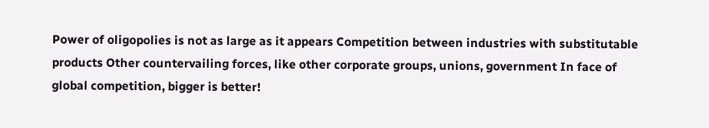Power of oligopolies is not as large as it appears Competition between industries with substitutable products Other countervailing forces, like other corporate groups, unions, government In face of global competition, bigger is better!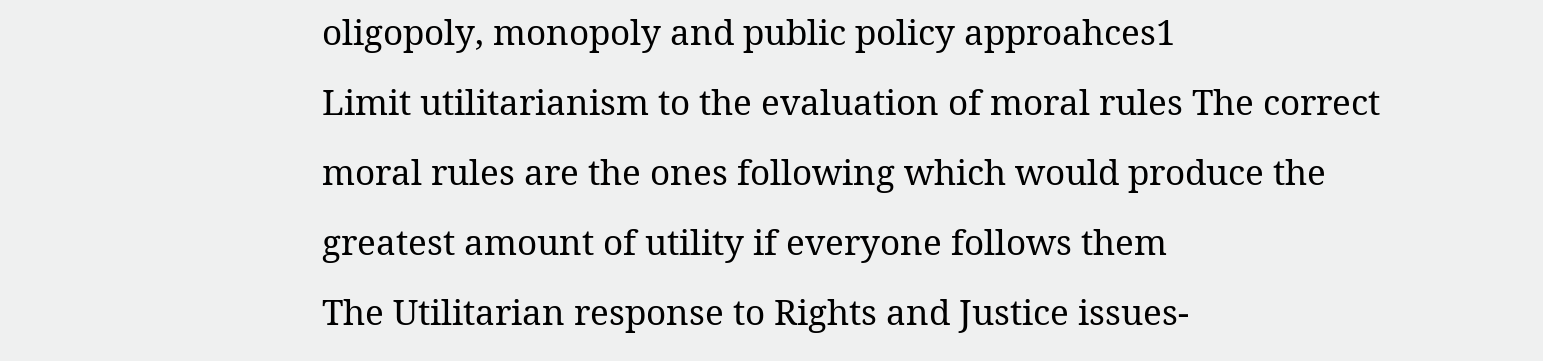oligopoly, monopoly and public policy approahces1
Limit utilitarianism to the evaluation of moral rules The correct moral rules are the ones following which would produce the greatest amount of utility if everyone follows them
The Utilitarian response to Rights and Justice issues-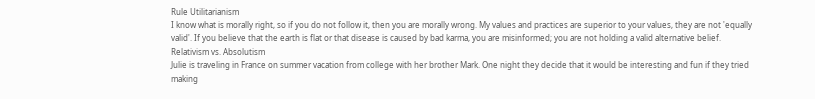Rule Utilitarianism
I know what is morally right, so if you do not follow it, then you are morally wrong. My values and practices are superior to your values, they are not 'equally valid'. If you believe that the earth is flat or that disease is caused by bad karma, you are misinformed; you are not holding a valid alternative belief.
Relativism vs. Absolutism
Julie is traveling in France on summer vacation from college with her brother Mark. One night they decide that it would be interesting and fun if they tried making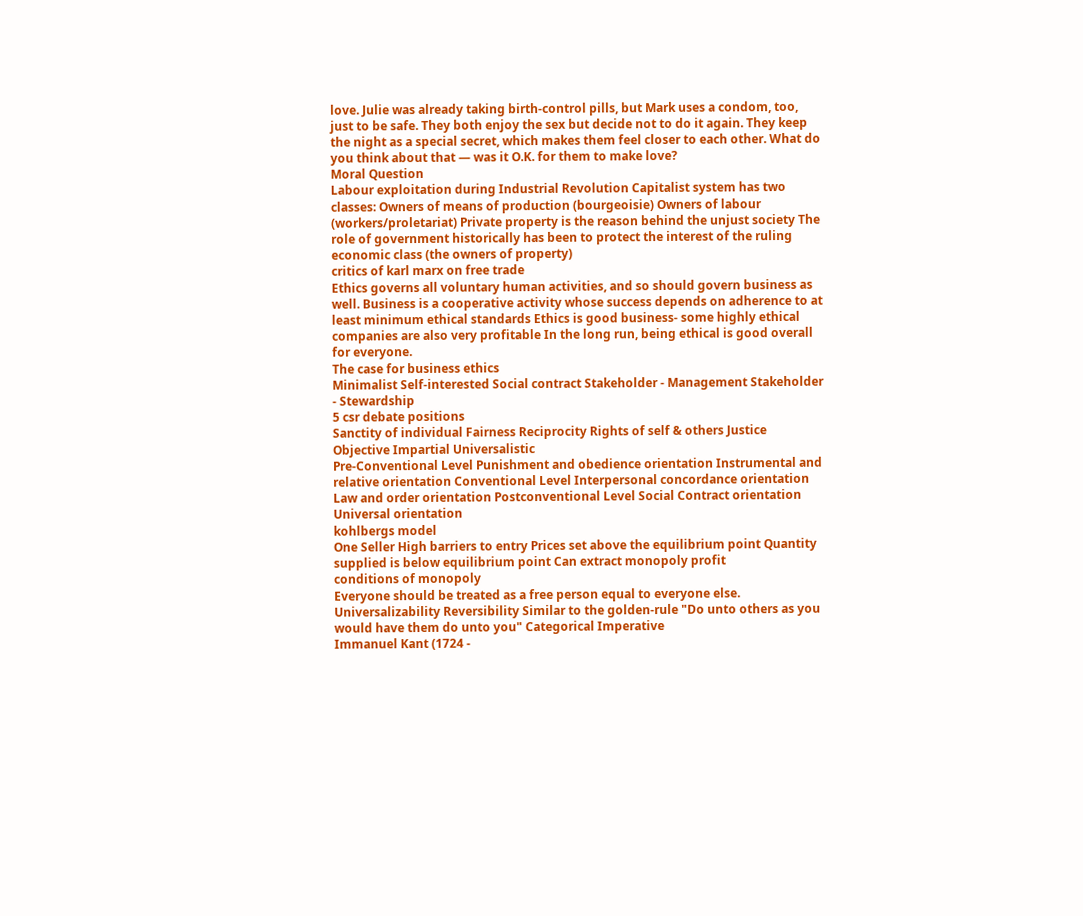love. Julie was already taking birth-control pills, but Mark uses a condom, too, just to be safe. They both enjoy the sex but decide not to do it again. They keep the night as a special secret, which makes them feel closer to each other. What do you think about that — was it O.K. for them to make love?
Moral Question
Labour exploitation during Industrial Revolution Capitalist system has two classes: Owners of means of production (bourgeoisie) Owners of labour (workers/proletariat) Private property is the reason behind the unjust society The role of government historically has been to protect the interest of the ruling economic class (the owners of property)
critics of karl marx on free trade
Ethics governs all voluntary human activities, and so should govern business as well. Business is a cooperative activity whose success depends on adherence to at least minimum ethical standards Ethics is good business- some highly ethical companies are also very profitable In the long run, being ethical is good overall for everyone.
The case for business ethics
Minimalist Self-interested Social contract Stakeholder - Management Stakeholder - Stewardship
5 csr debate positions
Sanctity of individual Fairness Reciprocity Rights of self & others Justice Objective Impartial Universalistic
Pre-Conventional Level Punishment and obedience orientation Instrumental and relative orientation Conventional Level Interpersonal concordance orientation Law and order orientation Postconventional Level Social Contract orientation Universal orientation
kohlbergs model
One Seller High barriers to entry Prices set above the equilibrium point Quantity supplied is below equilibrium point Can extract monopoly profit
conditions of monopoly
Everyone should be treated as a free person equal to everyone else. Universalizability Reversibility Similar to the golden-rule "Do unto others as you would have them do unto you" Categorical Imperative
Immanuel Kant (1724 -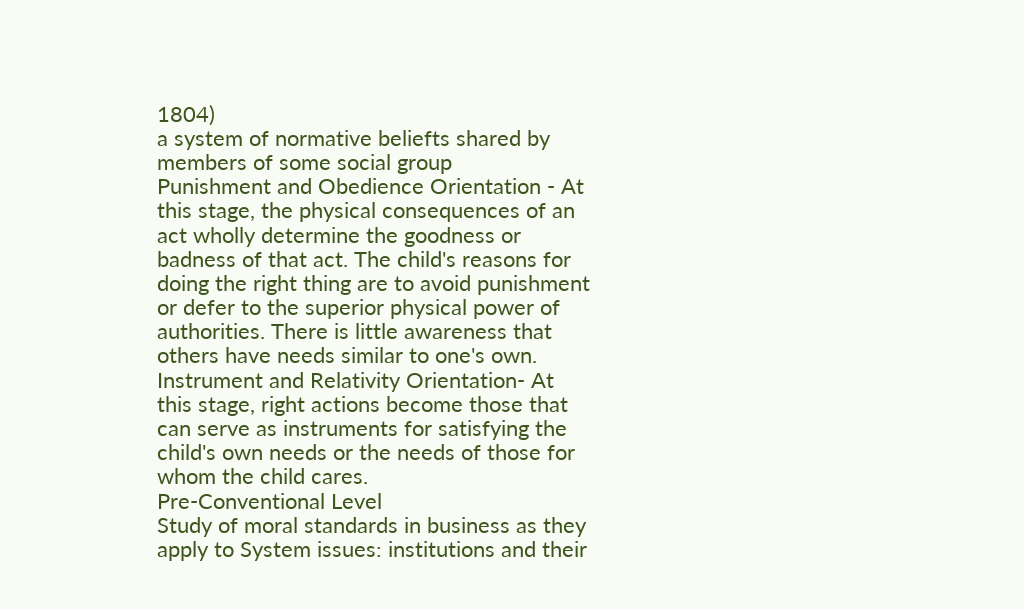1804)
a system of normative beliefts shared by members of some social group
Punishment and Obedience Orientation - At this stage, the physical consequences of an act wholly determine the goodness or badness of that act. The child's reasons for doing the right thing are to avoid punishment or defer to the superior physical power of authorities. There is little awareness that others have needs similar to one's own. Instrument and Relativity Orientation- At this stage, right actions become those that can serve as instruments for satisfying the child's own needs or the needs of those for whom the child cares.
Pre-Conventional Level
Study of moral standards in business as they apply to System issues: institutions and their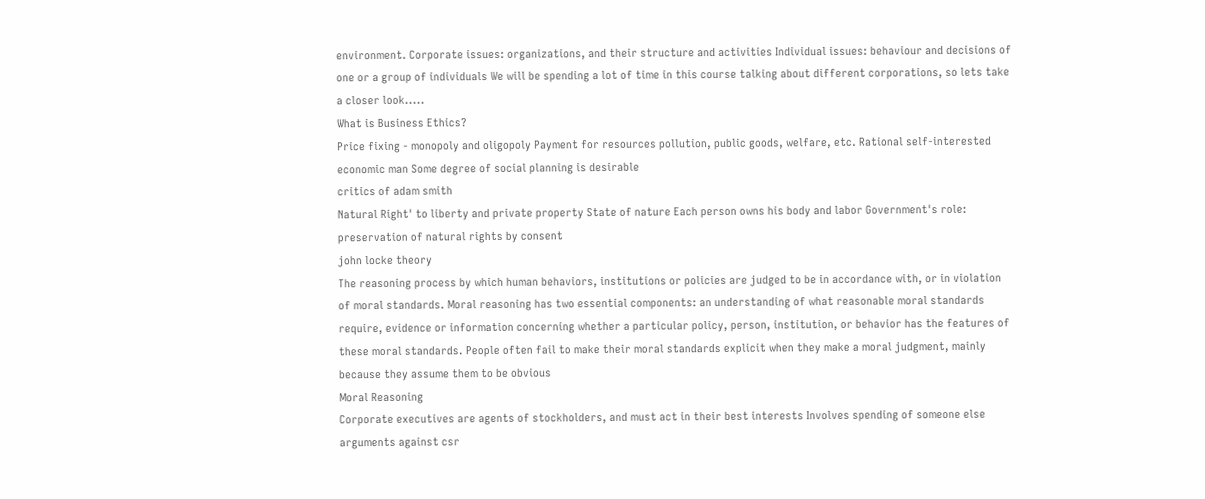environment. Corporate issues: organizations, and their structure and activities Individual issues: behaviour and decisions of one or a group of individuals We will be spending a lot of time in this course talking about different corporations, so lets take a closer look.....
What is Business Ethics?
Price fixing - monopoly and oligopoly Payment for resources pollution, public goods, welfare, etc. Rational self-interested economic man Some degree of social planning is desirable
critics of adam smith
Natural Right' to liberty and private property State of nature Each person owns his body and labor Government's role: preservation of natural rights by consent
john locke theory
The reasoning process by which human behaviors, institutions or policies are judged to be in accordance with, or in violation of moral standards. Moral reasoning has two essential components: an understanding of what reasonable moral standards require, evidence or information concerning whether a particular policy, person, institution, or behavior has the features of these moral standards. People often fail to make their moral standards explicit when they make a moral judgment, mainly because they assume them to be obvious
Moral Reasoning
Corporate executives are agents of stockholders, and must act in their best interests Involves spending of someone else
arguments against csr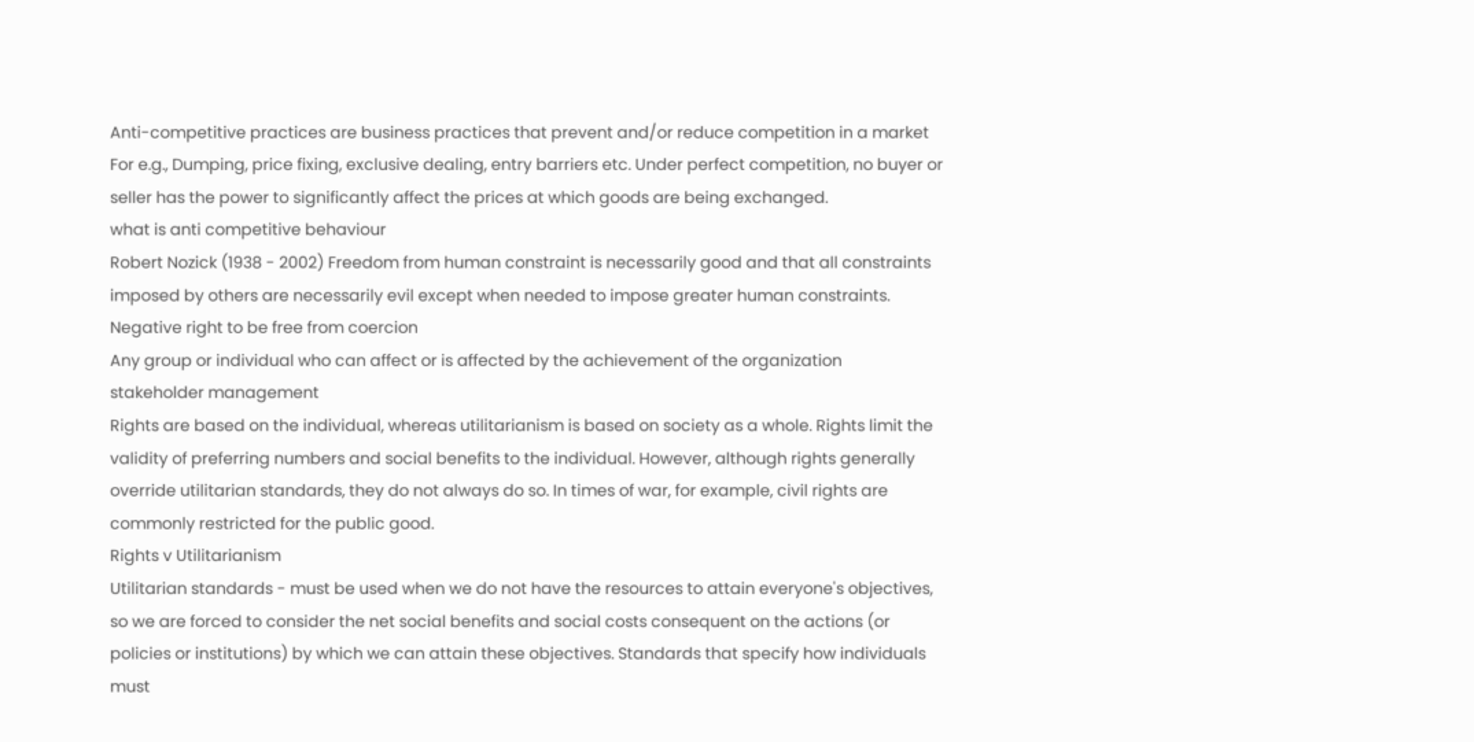Anti-competitive practices are business practices that prevent and/or reduce competition in a market For e.g., Dumping, price fixing, exclusive dealing, entry barriers etc. Under perfect competition, no buyer or seller has the power to significantly affect the prices at which goods are being exchanged.
what is anti competitive behaviour
Robert Nozick (1938 - 2002) Freedom from human constraint is necessarily good and that all constraints imposed by others are necessarily evil except when needed to impose greater human constraints. Negative right to be free from coercion
Any group or individual who can affect or is affected by the achievement of the organization
stakeholder management
Rights are based on the individual, whereas utilitarianism is based on society as a whole. Rights limit the validity of preferring numbers and social benefits to the individual. However, although rights generally override utilitarian standards, they do not always do so. In times of war, for example, civil rights are commonly restricted for the public good.
Rights v Utilitarianism
Utilitarian standards - must be used when we do not have the resources to attain everyone's objectives, so we are forced to consider the net social benefits and social costs consequent on the actions (or policies or institutions) by which we can attain these objectives. Standards that specify how individuals must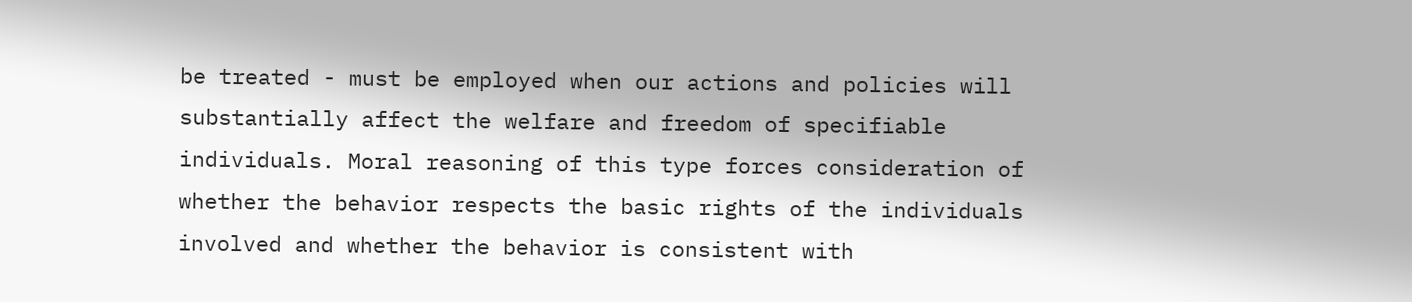be treated - must be employed when our actions and policies will substantially affect the welfare and freedom of specifiable individuals. Moral reasoning of this type forces consideration of whether the behavior respects the basic rights of the individuals involved and whether the behavior is consistent with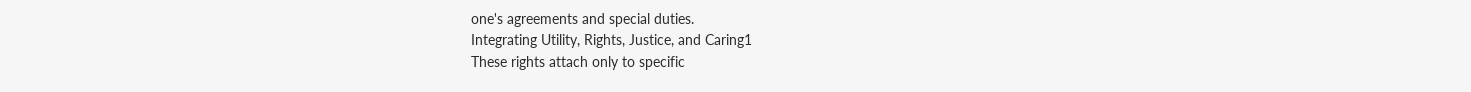one's agreements and special duties.
Integrating Utility, Rights, Justice, and Caring1
These rights attach only to specific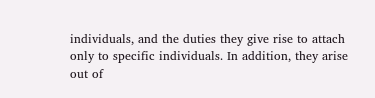individuals, and the duties they give rise to attach only to specific individuals. In addition, they arise out of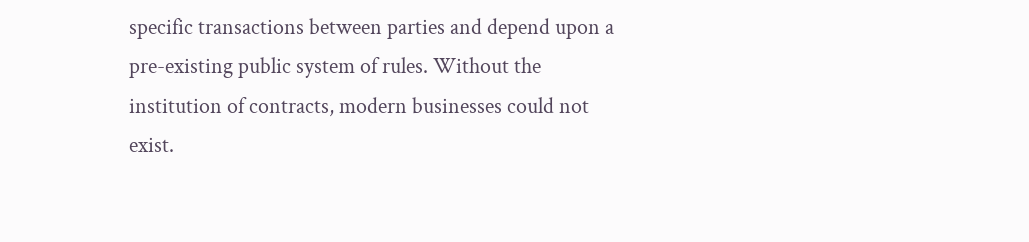specific transactions between parties and depend upon a pre-existing public system of rules. Without the institution of contracts, modern businesses could not exist.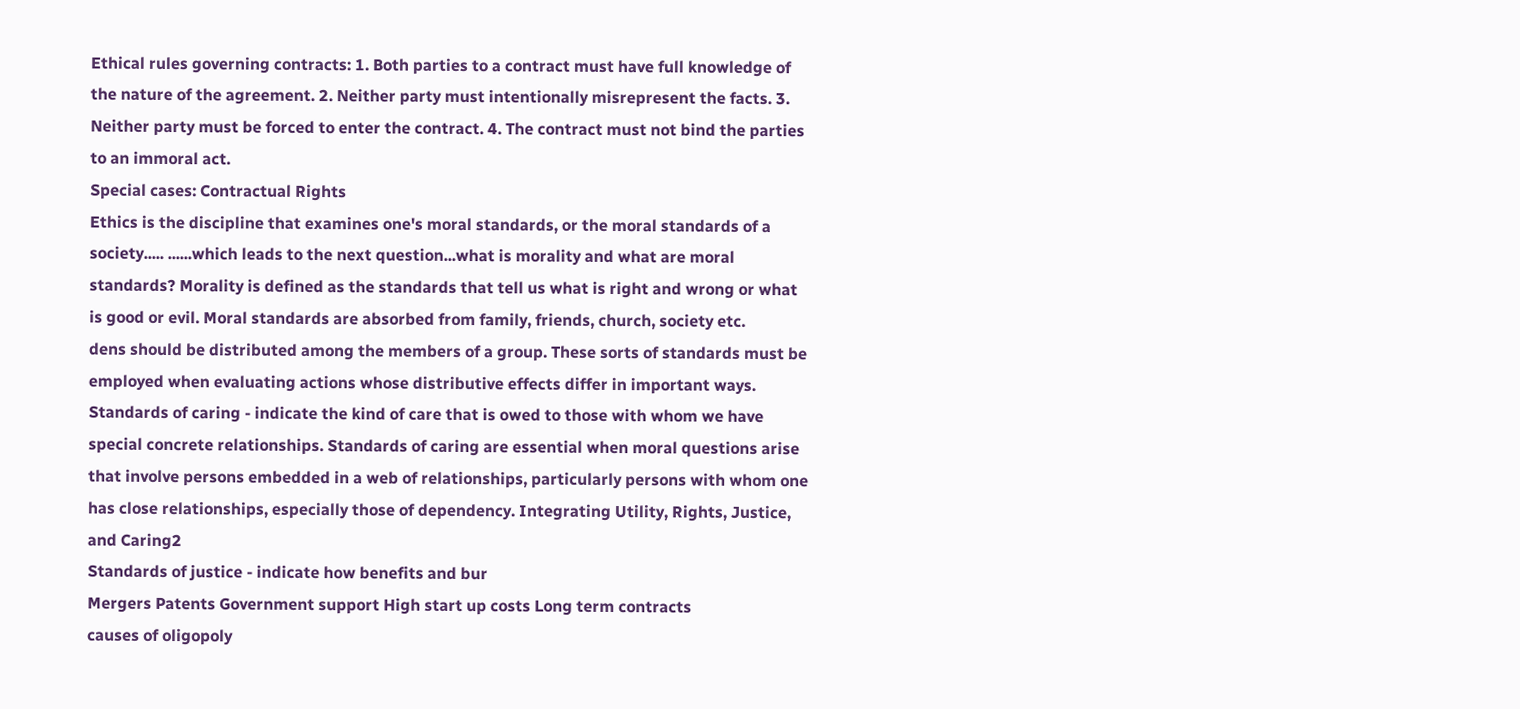Ethical rules governing contracts: 1. Both parties to a contract must have full knowledge of the nature of the agreement. 2. Neither party must intentionally misrepresent the facts. 3. Neither party must be forced to enter the contract. 4. The contract must not bind the parties to an immoral act.
Special cases: Contractual Rights
Ethics is the discipline that examines one's moral standards, or the moral standards of a society..... ......which leads to the next question...what is morality and what are moral standards? Morality is defined as the standards that tell us what is right and wrong or what is good or evil. Moral standards are absorbed from family, friends, church, society etc.
dens should be distributed among the members of a group. These sorts of standards must be employed when evaluating actions whose distributive effects differ in important ways. Standards of caring - indicate the kind of care that is owed to those with whom we have special concrete relationships. Standards of caring are essential when moral questions arise that involve persons embedded in a web of relationships, particularly persons with whom one has close relationships, especially those of dependency. Integrating Utility, Rights, Justice, and Caring2
Standards of justice - indicate how benefits and bur
Mergers Patents Government support High start up costs Long term contracts
causes of oligopoly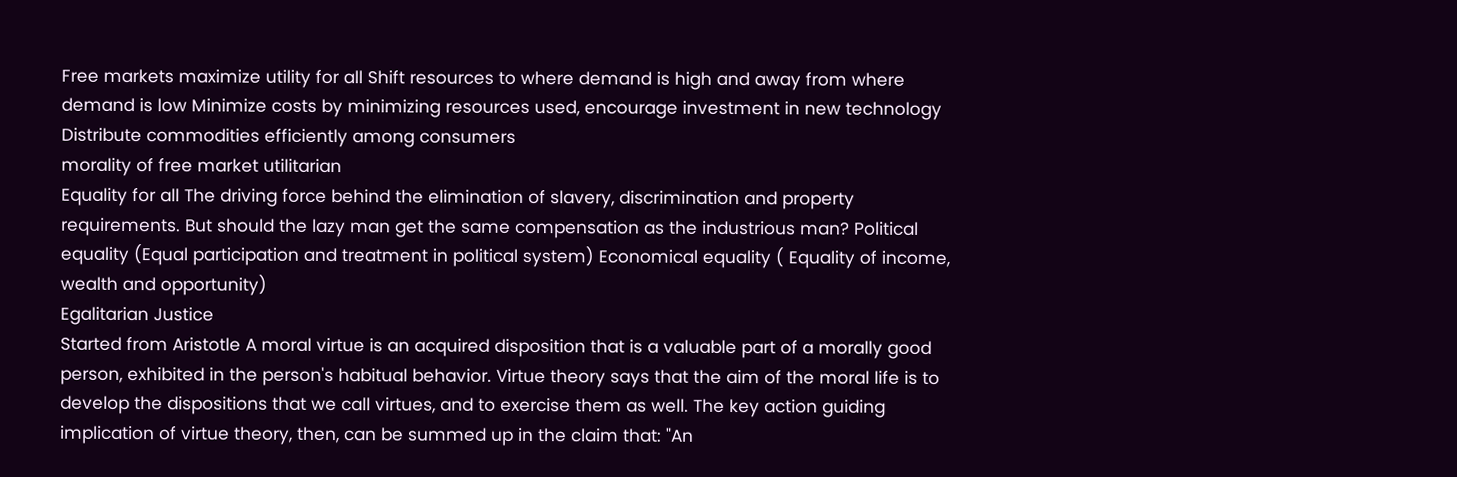Free markets maximize utility for all Shift resources to where demand is high and away from where demand is low Minimize costs by minimizing resources used, encourage investment in new technology Distribute commodities efficiently among consumers
morality of free market utilitarian
Equality for all The driving force behind the elimination of slavery, discrimination and property requirements. But should the lazy man get the same compensation as the industrious man? Political equality (Equal participation and treatment in political system) Economical equality ( Equality of income, wealth and opportunity)
Egalitarian Justice
Started from Aristotle A moral virtue is an acquired disposition that is a valuable part of a morally good person, exhibited in the person's habitual behavior. Virtue theory says that the aim of the moral life is to develop the dispositions that we call virtues, and to exercise them as well. The key action guiding implication of virtue theory, then, can be summed up in the claim that: "An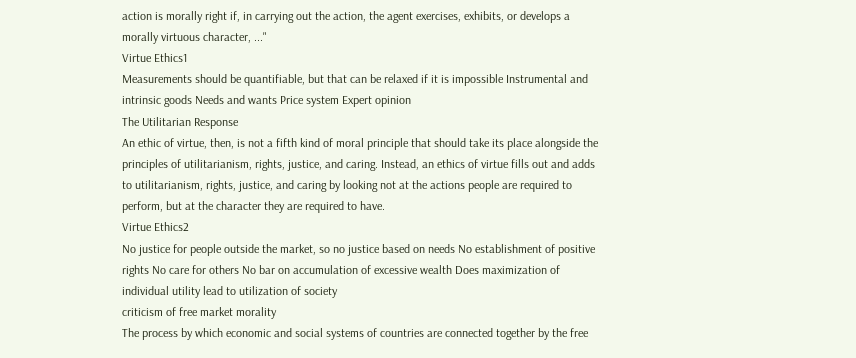action is morally right if, in carrying out the action, the agent exercises, exhibits, or develops a morally virtuous character, ..."
Virtue Ethics1
Measurements should be quantifiable, but that can be relaxed if it is impossible Instrumental and intrinsic goods Needs and wants Price system Expert opinion
The Utilitarian Response
An ethic of virtue, then, is not a fifth kind of moral principle that should take its place alongside the principles of utilitarianism, rights, justice, and caring. Instead, an ethics of virtue fills out and adds to utilitarianism, rights, justice, and caring by looking not at the actions people are required to perform, but at the character they are required to have.
Virtue Ethics2
No justice for people outside the market, so no justice based on needs No establishment of positive rights No care for others No bar on accumulation of excessive wealth Does maximization of individual utility lead to utilization of society
criticism of free market morality
The process by which economic and social systems of countries are connected together by the free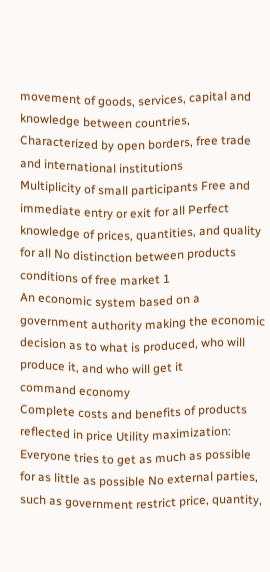movement of goods, services, capital and knowledge between countries, Characterized by open borders, free trade and international institutions
Multiplicity of small participants Free and immediate entry or exit for all Perfect knowledge of prices, quantities, and quality for all No distinction between products
conditions of free market 1
An economic system based on a government authority making the economic decision as to what is produced, who will produce it, and who will get it
command economy
Complete costs and benefits of products reflected in price Utility maximization: Everyone tries to get as much as possible for as little as possible No external parties, such as government restrict price, quantity,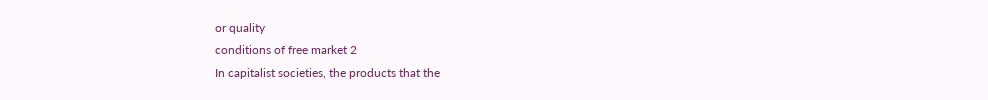or quality
conditions of free market 2
In capitalist societies, the products that the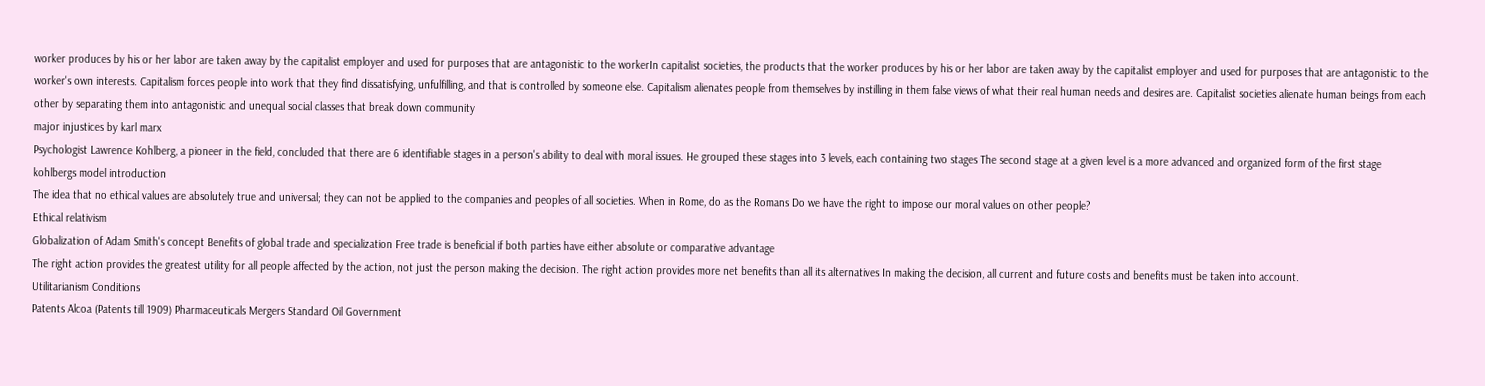worker produces by his or her labor are taken away by the capitalist employer and used for purposes that are antagonistic to the workerIn capitalist societies, the products that the worker produces by his or her labor are taken away by the capitalist employer and used for purposes that are antagonistic to the worker's own interests. Capitalism forces people into work that they find dissatisfying, unfulfilling, and that is controlled by someone else. Capitalism alienates people from themselves by instilling in them false views of what their real human needs and desires are. Capitalist societies alienate human beings from each other by separating them into antagonistic and unequal social classes that break down community
major injustices by karl marx
Psychologist Lawrence Kohlberg, a pioneer in the field, concluded that there are 6 identifiable stages in a person's ability to deal with moral issues. He grouped these stages into 3 levels, each containing two stages The second stage at a given level is a more advanced and organized form of the first stage
kohlbergs model introduction
The idea that no ethical values are absolutely true and universal; they can not be applied to the companies and peoples of all societies. When in Rome, do as the Romans Do we have the right to impose our moral values on other people?
Ethical relativism
Globalization of Adam Smith's concept Benefits of global trade and specialization Free trade is beneficial if both parties have either absolute or comparative advantage
The right action provides the greatest utility for all people affected by the action, not just the person making the decision. The right action provides more net benefits than all its alternatives In making the decision, all current and future costs and benefits must be taken into account.
Utilitarianism Conditions
Patents Alcoa (Patents till 1909) Pharmaceuticals Mergers Standard Oil Government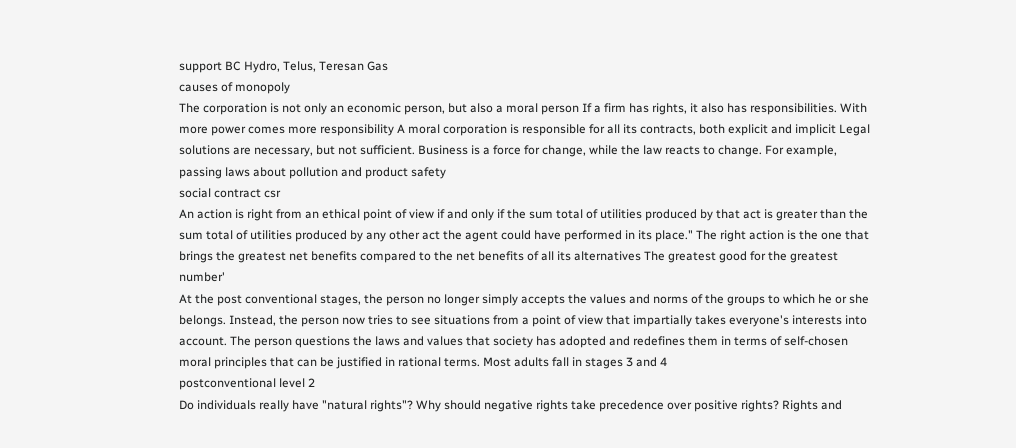support BC Hydro, Telus, Teresan Gas
causes of monopoly
The corporation is not only an economic person, but also a moral person If a firm has rights, it also has responsibilities. With more power comes more responsibility A moral corporation is responsible for all its contracts, both explicit and implicit Legal solutions are necessary, but not sufficient. Business is a force for change, while the law reacts to change. For example, passing laws about pollution and product safety
social contract csr
An action is right from an ethical point of view if and only if the sum total of utilities produced by that act is greater than the sum total of utilities produced by any other act the agent could have performed in its place." The right action is the one that brings the greatest net benefits compared to the net benefits of all its alternatives The greatest good for the greatest number'
At the post conventional stages, the person no longer simply accepts the values and norms of the groups to which he or she belongs. Instead, the person now tries to see situations from a point of view that impartially takes everyone's interests into account. The person questions the laws and values that society has adopted and redefines them in terms of self-chosen moral principles that can be justified in rational terms. Most adults fall in stages 3 and 4
postconventional level 2
Do individuals really have "natural rights"? Why should negative rights take precedence over positive rights? Rights and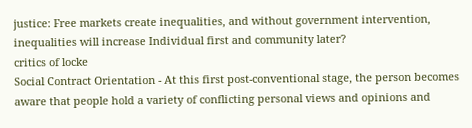justice: Free markets create inequalities, and without government intervention, inequalities will increase Individual first and community later?
critics of locke
Social Contract Orientation - At this first post-conventional stage, the person becomes aware that people hold a variety of conflicting personal views and opinions and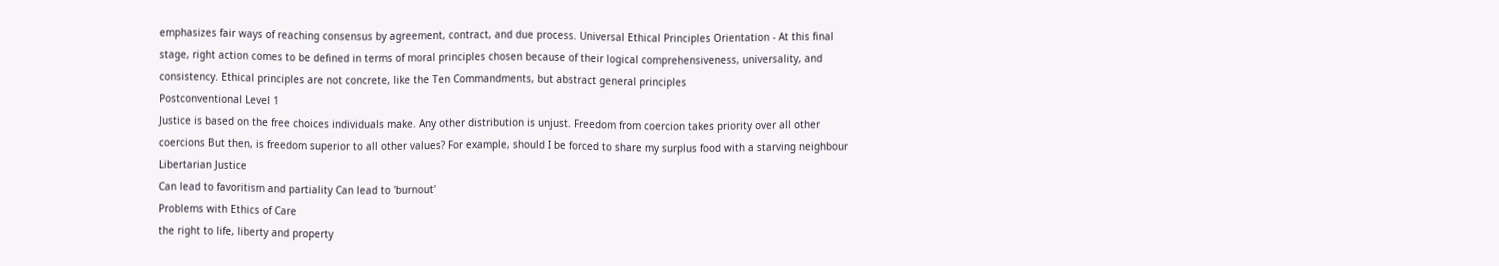emphasizes fair ways of reaching consensus by agreement, contract, and due process. Universal Ethical Principles Orientation - At this final stage, right action comes to be defined in terms of moral principles chosen because of their logical comprehensiveness, universality, and consistency. Ethical principles are not concrete, like the Ten Commandments, but abstract general principles
Postconventional Level 1
Justice is based on the free choices individuals make. Any other distribution is unjust. Freedom from coercion takes priority over all other coercions But then, is freedom superior to all other values? For example, should I be forced to share my surplus food with a starving neighbour
Libertarian Justice
Can lead to favoritism and partiality Can lead to 'burnout'
Problems with Ethics of Care
the right to life, liberty and property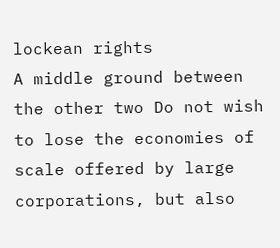lockean rights
A middle ground between the other two Do not wish to lose the economies of scale offered by large corporations, but also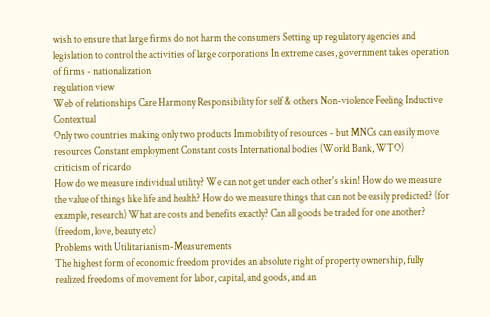wish to ensure that large firms do not harm the consumers Setting up regulatory agencies and legislation to control the activities of large corporations In extreme cases, government takes operation of firms - nationalization
regulation view
Web of relationships Care Harmony Responsibility for self & others Non-violence Feeling Inductive Contextual
Only two countries making only two products Immobility of resources - but MNCs can easily move resources Constant employment Constant costs International bodies (World Bank, WTO)
criticism of ricardo
How do we measure individual utility? We can not get under each other's skin! How do we measure the value of things like life and health? How do we measure things that can not be easily predicted? (for example, research) What are costs and benefits exactly? Can all goods be traded for one another? (freedom, love, beauty etc)
Problems with Utilitarianism-Measurements
The highest form of economic freedom provides an absolute right of property ownership, fully realized freedoms of movement for labor, capital, and goods, and an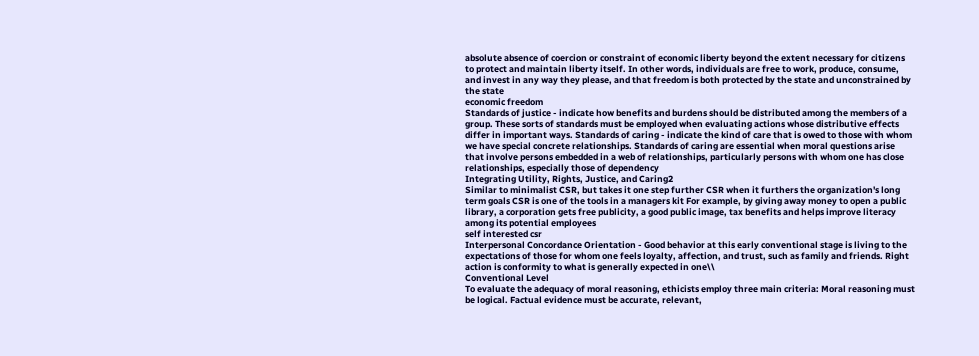absolute absence of coercion or constraint of economic liberty beyond the extent necessary for citizens to protect and maintain liberty itself. In other words, individuals are free to work, produce, consume, and invest in any way they please, and that freedom is both protected by the state and unconstrained by the state
economic freedom
Standards of justice - indicate how benefits and burdens should be distributed among the members of a group. These sorts of standards must be employed when evaluating actions whose distributive effects differ in important ways. Standards of caring - indicate the kind of care that is owed to those with whom we have special concrete relationships. Standards of caring are essential when moral questions arise that involve persons embedded in a web of relationships, particularly persons with whom one has close relationships, especially those of dependency
Integrating Utility, Rights, Justice, and Caring2
Similar to minimalist CSR, but takes it one step further CSR when it furthers the organization's long term goals CSR is one of the tools in a managers kit For example, by giving away money to open a public library, a corporation gets free publicity, a good public image, tax benefits and helps improve literacy among its potential employees
self interested csr
Interpersonal Concordance Orientation - Good behavior at this early conventional stage is living to the expectations of those for whom one feels loyalty, affection, and trust, such as family and friends. Right action is conformity to what is generally expected in one\\
Conventional Level
To evaluate the adequacy of moral reasoning, ethicists employ three main criteria: Moral reasoning must be logical. Factual evidence must be accurate, relevant,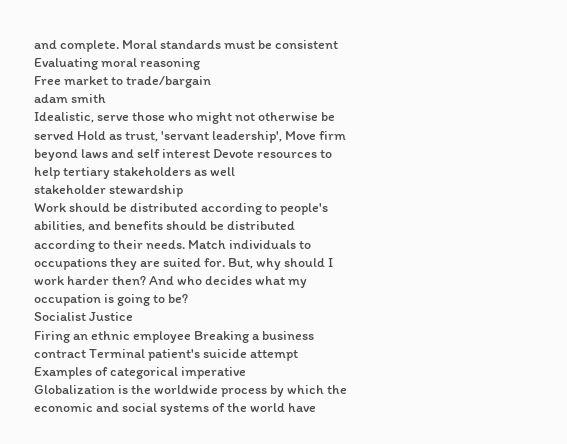and complete. Moral standards must be consistent
Evaluating moral reasoning
Free market to trade/bargain
adam smith
Idealistic, serve those who might not otherwise be served Hold as trust, 'servant leadership', Move firm beyond laws and self interest Devote resources to help tertiary stakeholders as well
stakeholder stewardship
Work should be distributed according to people's abilities, and benefits should be distributed according to their needs. Match individuals to occupations they are suited for. But, why should I work harder then? And who decides what my occupation is going to be?
Socialist Justice
Firing an ethnic employee Breaking a business contract Terminal patient's suicide attempt
Examples of categorical imperative
Globalization is the worldwide process by which the economic and social systems of the world have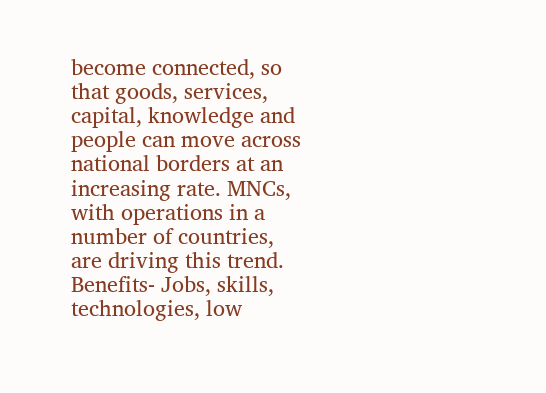become connected, so that goods, services, capital, knowledge and people can move across national borders at an increasing rate. MNCs, with operations in a number of countries, are driving this trend. Benefits- Jobs, skills, technologies, low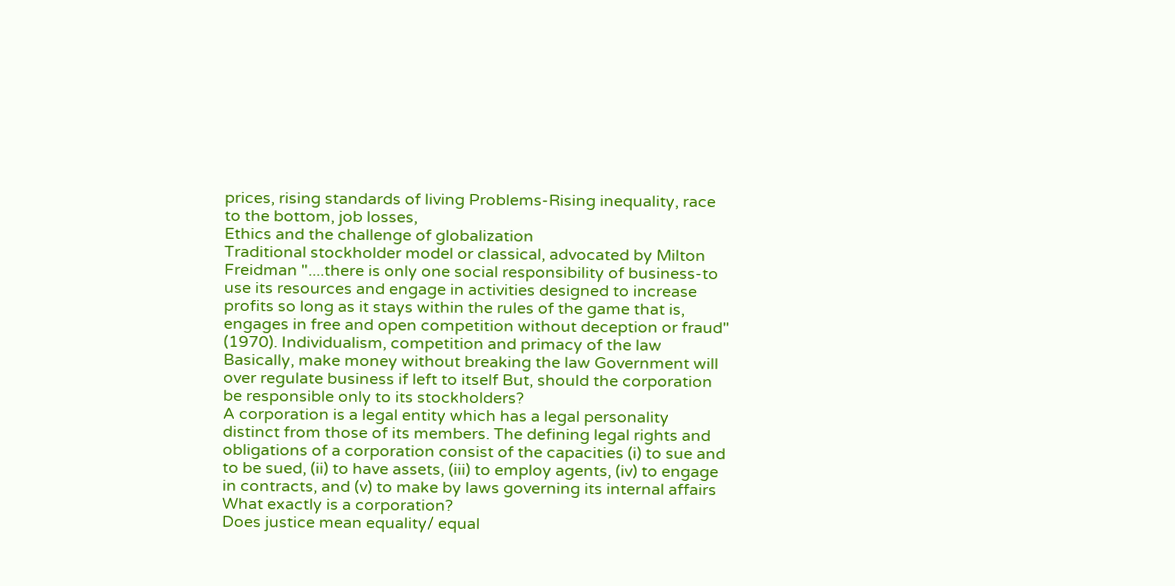prices, rising standards of living Problems-Rising inequality, race to the bottom, job losses,
Ethics and the challenge of globalization
Traditional stockholder model or classical, advocated by Milton Freidman "....there is only one social responsibility of business-to use its resources and engage in activities designed to increase profits so long as it stays within the rules of the game that is, engages in free and open competition without deception or fraud" (1970). Individualism, competition and primacy of the law Basically, make money without breaking the law Government will over regulate business if left to itself But, should the corporation be responsible only to its stockholders?
A corporation is a legal entity which has a legal personality distinct from those of its members. The defining legal rights and obligations of a corporation consist of the capacities (i) to sue and to be sued, (ii) to have assets, (iii) to employ agents, (iv) to engage in contracts, and (v) to make by laws governing its internal affairs
What exactly is a corporation?
Does justice mean equality/ equal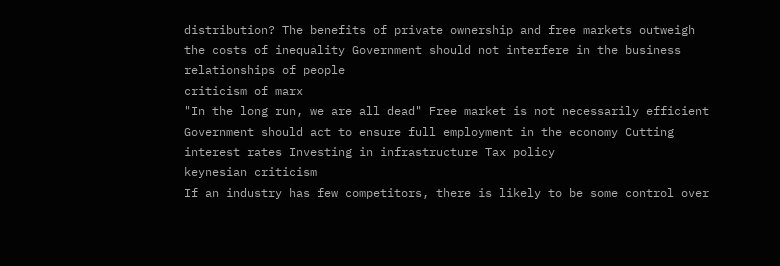distribution? The benefits of private ownership and free markets outweigh the costs of inequality Government should not interfere in the business relationships of people
criticism of marx
"In the long run, we are all dead" Free market is not necessarily efficient Government should act to ensure full employment in the economy Cutting interest rates Investing in infrastructure Tax policy
keynesian criticism
If an industry has few competitors, there is likely to be some control over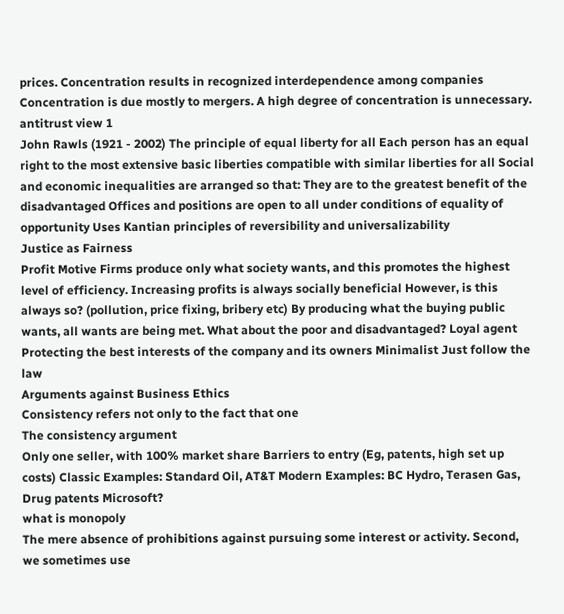prices. Concentration results in recognized interdependence among companies Concentration is due mostly to mergers. A high degree of concentration is unnecessary.
antitrust view 1
John Rawls (1921 - 2002) The principle of equal liberty for all Each person has an equal right to the most extensive basic liberties compatible with similar liberties for all Social and economic inequalities are arranged so that: They are to the greatest benefit of the disadvantaged Offices and positions are open to all under conditions of equality of opportunity Uses Kantian principles of reversibility and universalizability
Justice as Fairness
Profit Motive Firms produce only what society wants, and this promotes the highest level of efficiency. Increasing profits is always socially beneficial However, is this always so? (pollution, price fixing, bribery etc) By producing what the buying public wants, all wants are being met. What about the poor and disadvantaged? Loyal agent Protecting the best interests of the company and its owners Minimalist Just follow the law
Arguments against Business Ethics
Consistency refers not only to the fact that one
The consistency argument
Only one seller, with 100% market share Barriers to entry (Eg, patents, high set up costs) Classic Examples: Standard Oil, AT&T Modern Examples: BC Hydro, Terasen Gas, Drug patents Microsoft?
what is monopoly
The mere absence of prohibitions against pursuing some interest or activity. Second, we sometimes use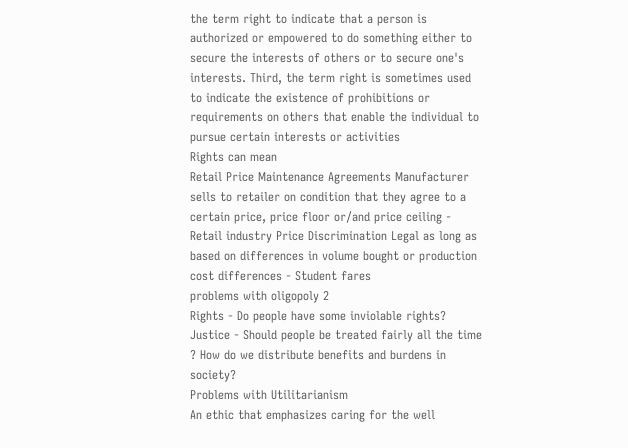the term right to indicate that a person is authorized or empowered to do something either to secure the interests of others or to secure one's interests. Third, the term right is sometimes used to indicate the existence of prohibitions or requirements on others that enable the individual to pursue certain interests or activities
Rights can mean
Retail Price Maintenance Agreements Manufacturer sells to retailer on condition that they agree to a certain price, price floor or/and price ceiling - Retail industry Price Discrimination Legal as long as based on differences in volume bought or production cost differences - Student fares
problems with oligopoly 2
Rights - Do people have some inviolable rights? Justice - Should people be treated fairly all the time ? How do we distribute benefits and burdens in society?
Problems with Utilitarianism
An ethic that emphasizes caring for the well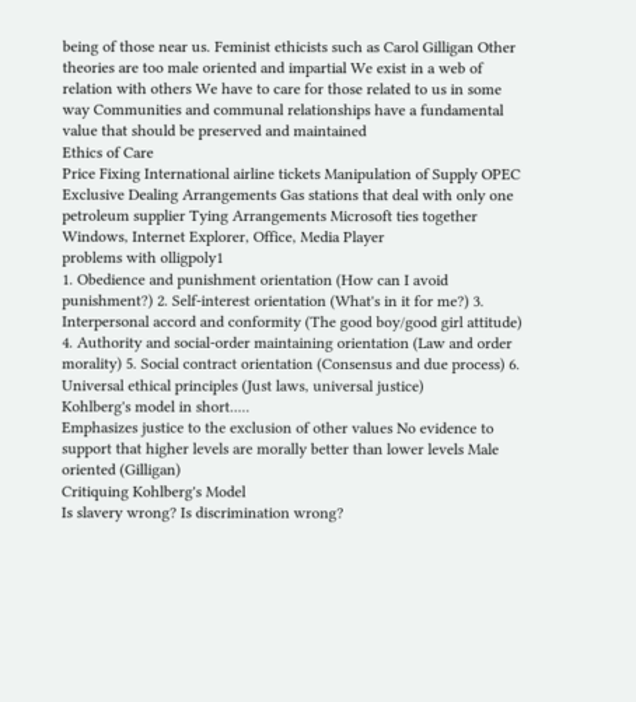being of those near us. Feminist ethicists such as Carol Gilligan Other theories are too male oriented and impartial We exist in a web of relation with others We have to care for those related to us in some way Communities and communal relationships have a fundamental value that should be preserved and maintained
Ethics of Care
Price Fixing International airline tickets Manipulation of Supply OPEC Exclusive Dealing Arrangements Gas stations that deal with only one petroleum supplier Tying Arrangements Microsoft ties together Windows, Internet Explorer, Office, Media Player
problems with olligpoly1
1. Obedience and punishment orientation (How can I avoid punishment?) 2. Self-interest orientation (What's in it for me?) 3. Interpersonal accord and conformity (The good boy/good girl attitude) 4. Authority and social-order maintaining orientation (Law and order morality) 5. Social contract orientation (Consensus and due process) 6. Universal ethical principles (Just laws, universal justice)
Kohlberg's model in short.....
Emphasizes justice to the exclusion of other values No evidence to support that higher levels are morally better than lower levels Male oriented (Gilligan)
Critiquing Kohlberg's Model
Is slavery wrong? Is discrimination wrong?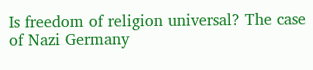Is freedom of religion universal? The case of Nazi Germany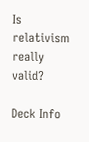Is relativism really valid?

Deck Info